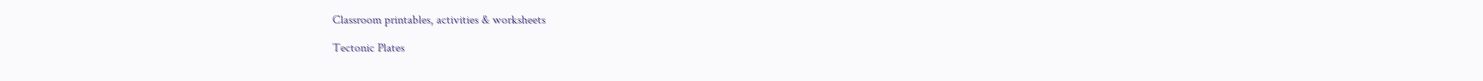Classroom printables, activities & worksheets

Tectonic Plates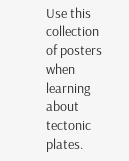Use this collection of posters when learning about tectonic plates.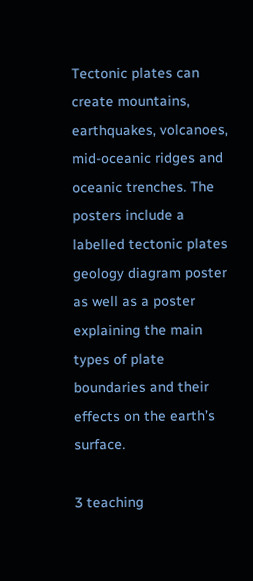Tectonic plates can create mountains, earthquakes, volcanoes, mid-oceanic ridges and oceanic trenches. The posters include a labelled tectonic plates geology diagram poster as well as a poster explaining the main types of plate boundaries and their effects on the earth’s surface.

3 teaching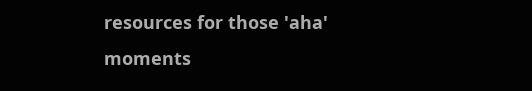resources for those 'aha' moments